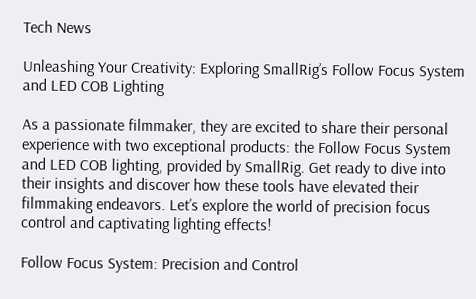Tech News

Unleashing Your Creativity: Exploring SmallRig’s Follow Focus System and LED COB Lighting

As a passionate filmmaker, they are excited to share their personal experience with two exceptional products: the Follow Focus System and LED COB lighting, provided by SmallRig. Get ready to dive into their insights and discover how these tools have elevated their filmmaking endeavors. Let’s explore the world of precision focus control and captivating lighting effects!

Follow Focus System: Precision and Control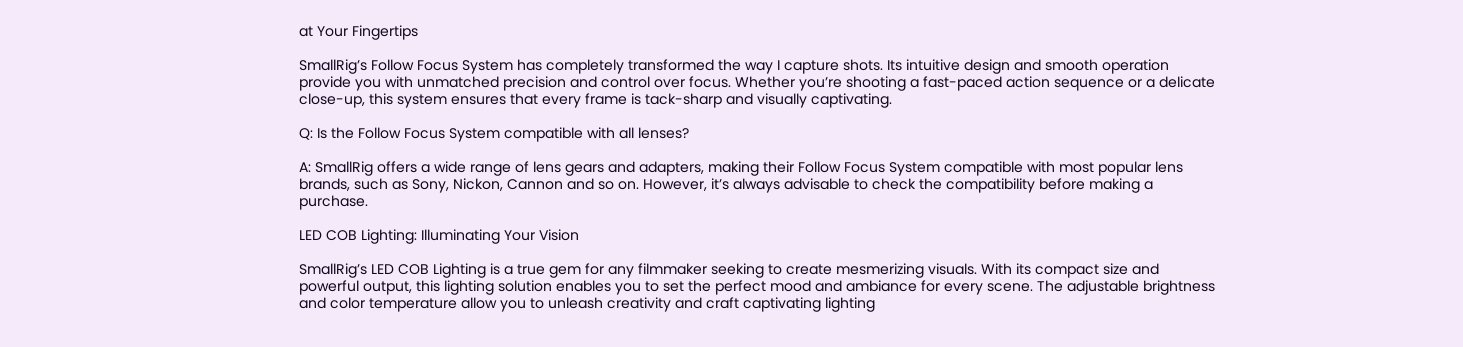at Your Fingertips

SmallRig’s Follow Focus System has completely transformed the way I capture shots. Its intuitive design and smooth operation provide you with unmatched precision and control over focus. Whether you’re shooting a fast-paced action sequence or a delicate close-up, this system ensures that every frame is tack-sharp and visually captivating.

Q: Is the Follow Focus System compatible with all lenses?

A: SmallRig offers a wide range of lens gears and adapters, making their Follow Focus System compatible with most popular lens brands, such as Sony, Nickon, Cannon and so on. However, it’s always advisable to check the compatibility before making a purchase.

LED COB Lighting: Illuminating Your Vision

SmallRig’s LED COB Lighting is a true gem for any filmmaker seeking to create mesmerizing visuals. With its compact size and powerful output, this lighting solution enables you to set the perfect mood and ambiance for every scene. The adjustable brightness and color temperature allow you to unleash creativity and craft captivating lighting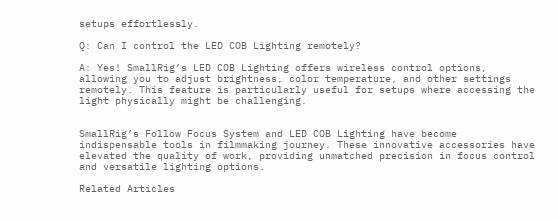setups effortlessly.

Q: Can I control the LED COB Lighting remotely?

A: Yes! SmallRig’s LED COB Lighting offers wireless control options, allowing you to adjust brightness, color temperature, and other settings remotely. This feature is particularly useful for setups where accessing the light physically might be challenging.


SmallRig’s Follow Focus System and LED COB Lighting have become indispensable tools in filmmaking journey. These innovative accessories have elevated the quality of work, providing unmatched precision in focus control and versatile lighting options.

Related Articles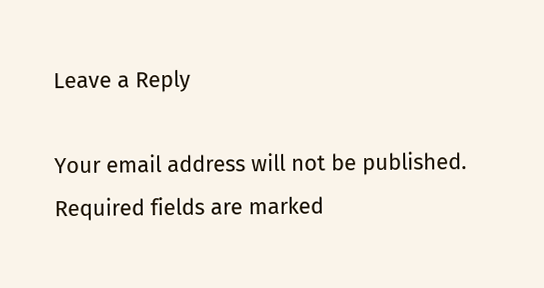Leave a Reply

Your email address will not be published. Required fields are marked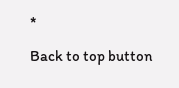*

Back to top button